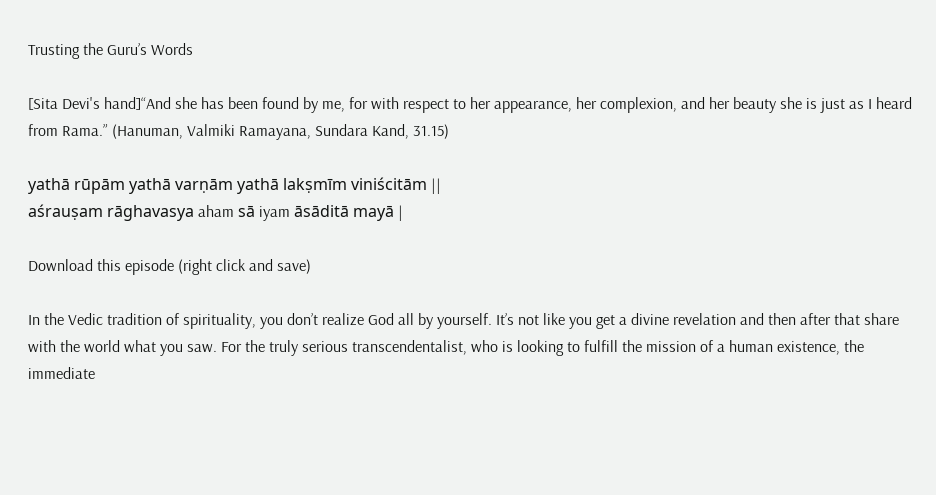Trusting the Guru’s Words

[Sita Devi's hand]“And she has been found by me, for with respect to her appearance, her complexion, and her beauty she is just as I heard from Rama.” (Hanuman, Valmiki Ramayana, Sundara Kand, 31.15)

yathā rūpām yathā varṇām yathā lakṣmīm viniścitām ||
aśrauṣam rāghavasya aham sā iyam āsāditā mayā |

Download this episode (right click and save)

In the Vedic tradition of spirituality, you don’t realize God all by yourself. It’s not like you get a divine revelation and then after that share with the world what you saw. For the truly serious transcendentalist, who is looking to fulfill the mission of a human existence, the immediate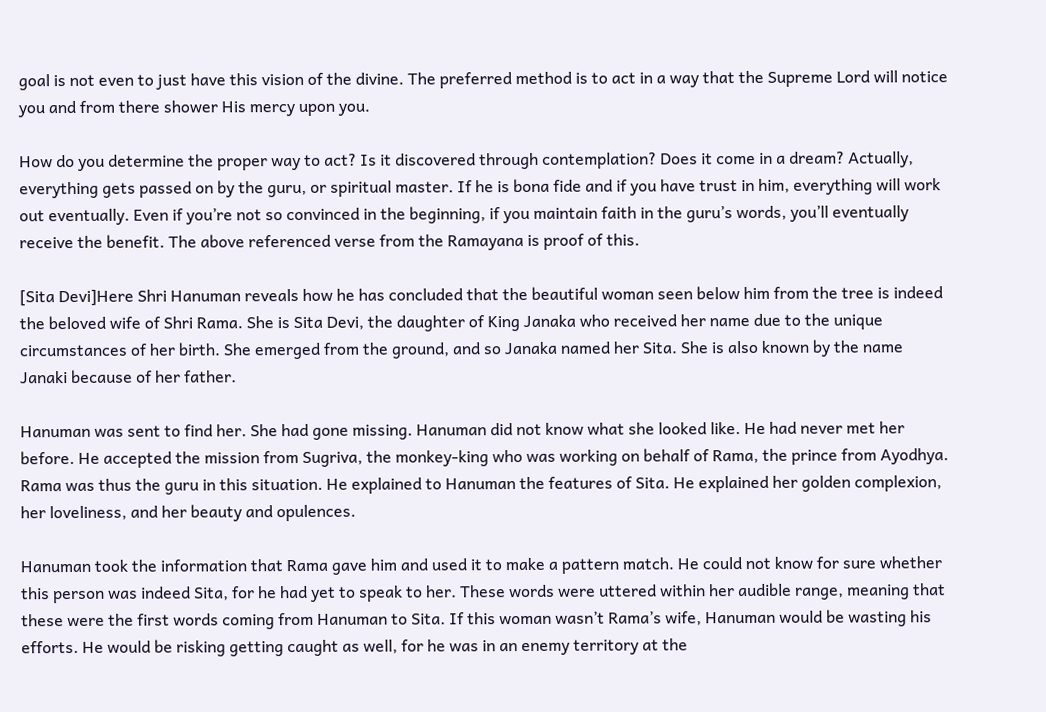goal is not even to just have this vision of the divine. The preferred method is to act in a way that the Supreme Lord will notice you and from there shower His mercy upon you.

How do you determine the proper way to act? Is it discovered through contemplation? Does it come in a dream? Actually, everything gets passed on by the guru, or spiritual master. If he is bona fide and if you have trust in him, everything will work out eventually. Even if you’re not so convinced in the beginning, if you maintain faith in the guru’s words, you’ll eventually receive the benefit. The above referenced verse from the Ramayana is proof of this.

[Sita Devi]Here Shri Hanuman reveals how he has concluded that the beautiful woman seen below him from the tree is indeed the beloved wife of Shri Rama. She is Sita Devi, the daughter of King Janaka who received her name due to the unique circumstances of her birth. She emerged from the ground, and so Janaka named her Sita. She is also known by the name Janaki because of her father.

Hanuman was sent to find her. She had gone missing. Hanuman did not know what she looked like. He had never met her before. He accepted the mission from Sugriva, the monkey-king who was working on behalf of Rama, the prince from Ayodhya. Rama was thus the guru in this situation. He explained to Hanuman the features of Sita. He explained her golden complexion, her loveliness, and her beauty and opulences.

Hanuman took the information that Rama gave him and used it to make a pattern match. He could not know for sure whether this person was indeed Sita, for he had yet to speak to her. These words were uttered within her audible range, meaning that these were the first words coming from Hanuman to Sita. If this woman wasn’t Rama’s wife, Hanuman would be wasting his efforts. He would be risking getting caught as well, for he was in an enemy territory at the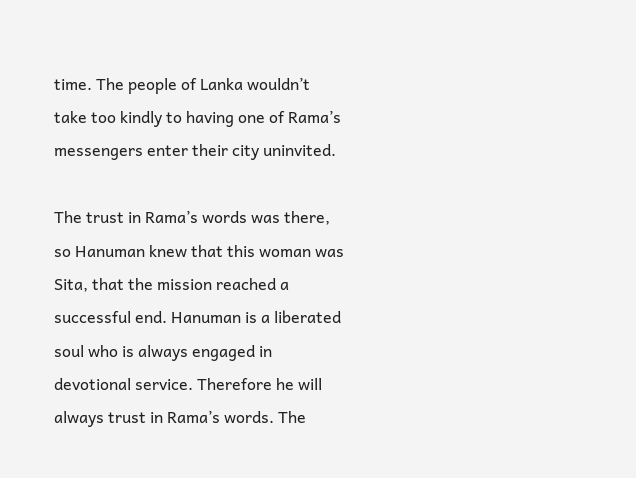time. The people of Lanka wouldn’t take too kindly to having one of Rama’s messengers enter their city uninvited.

The trust in Rama’s words was there, so Hanuman knew that this woman was Sita, that the mission reached a successful end. Hanuman is a liberated soul who is always engaged in devotional service. Therefore he will always trust in Rama’s words. The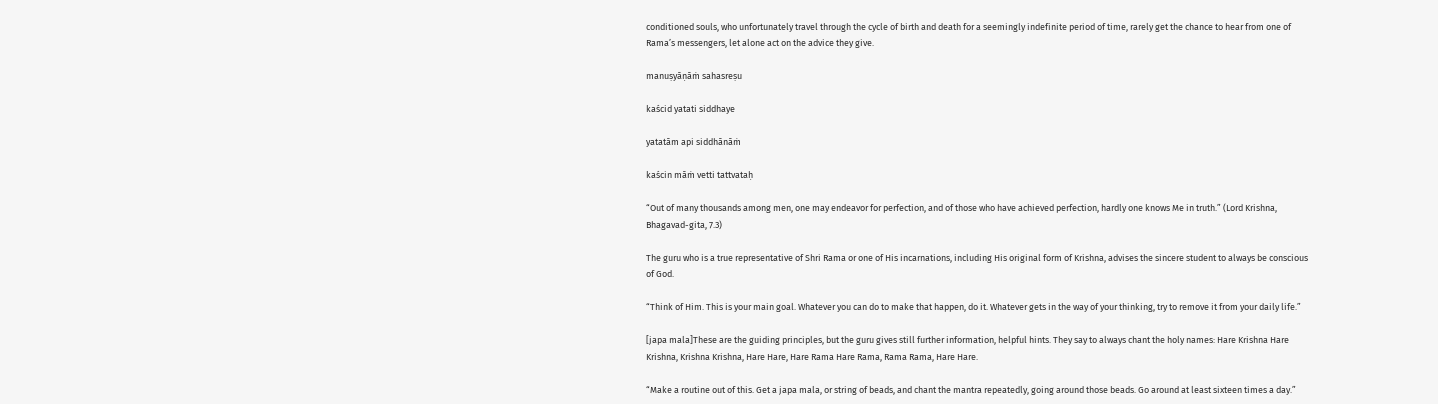conditioned souls, who unfortunately travel through the cycle of birth and death for a seemingly indefinite period of time, rarely get the chance to hear from one of Rama’s messengers, let alone act on the advice they give.

manuṣyāṇāṁ sahasreṣu

kaścid yatati siddhaye

yatatām api siddhānāṁ

kaścin māṁ vetti tattvataḥ

“Out of many thousands among men, one may endeavor for perfection, and of those who have achieved perfection, hardly one knows Me in truth.” (Lord Krishna, Bhagavad-gita, 7.3)

The guru who is a true representative of Shri Rama or one of His incarnations, including His original form of Krishna, advises the sincere student to always be conscious of God.

“Think of Him. This is your main goal. Whatever you can do to make that happen, do it. Whatever gets in the way of your thinking, try to remove it from your daily life.”

[japa mala]These are the guiding principles, but the guru gives still further information, helpful hints. They say to always chant the holy names: Hare Krishna Hare Krishna, Krishna Krishna, Hare Hare, Hare Rama Hare Rama, Rama Rama, Hare Hare.

“Make a routine out of this. Get a japa mala, or string of beads, and chant the mantra repeatedly, going around those beads. Go around at least sixteen times a day.”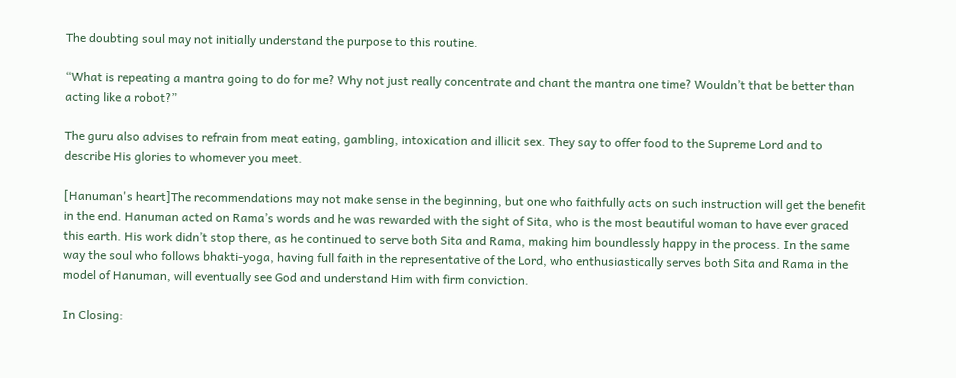The doubting soul may not initially understand the purpose to this routine.

“What is repeating a mantra going to do for me? Why not just really concentrate and chant the mantra one time? Wouldn’t that be better than acting like a robot?”

The guru also advises to refrain from meat eating, gambling, intoxication and illicit sex. They say to offer food to the Supreme Lord and to describe His glories to whomever you meet.

[Hanuman's heart]The recommendations may not make sense in the beginning, but one who faithfully acts on such instruction will get the benefit in the end. Hanuman acted on Rama’s words and he was rewarded with the sight of Sita, who is the most beautiful woman to have ever graced this earth. His work didn’t stop there, as he continued to serve both Sita and Rama, making him boundlessly happy in the process. In the same way the soul who follows bhakti-yoga, having full faith in the representative of the Lord, who enthusiastically serves both Sita and Rama in the model of Hanuman, will eventually see God and understand Him with firm conviction.

In Closing: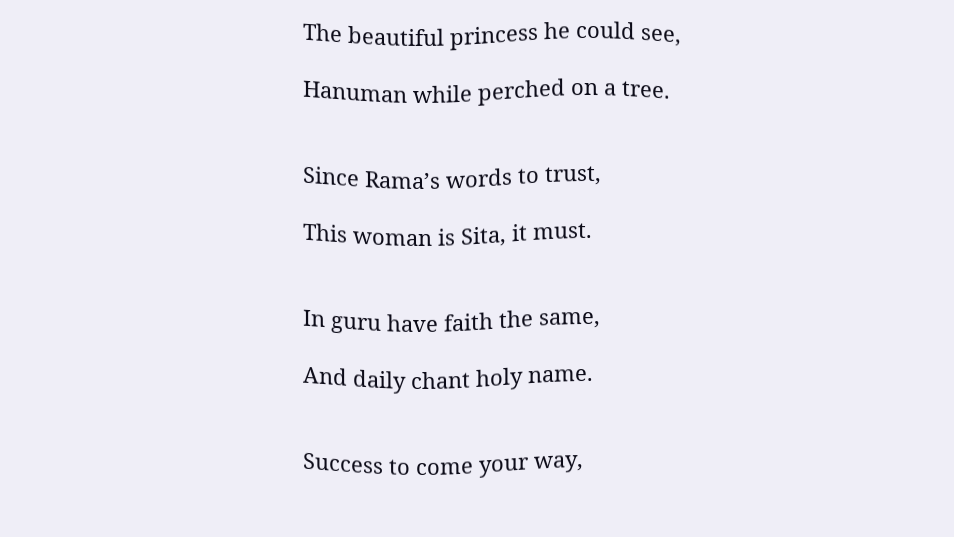The beautiful princess he could see,

Hanuman while perched on a tree.


Since Rama’s words to trust,

This woman is Sita, it must.


In guru have faith the same,

And daily chant holy name.


Success to come your way,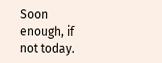Soon enough, if not today.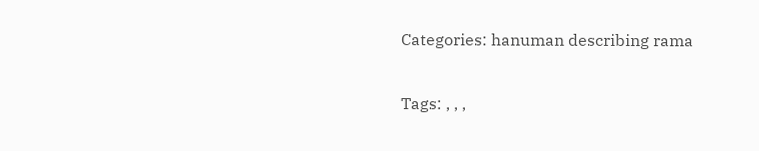Categories: hanuman describing rama

Tags: , , ,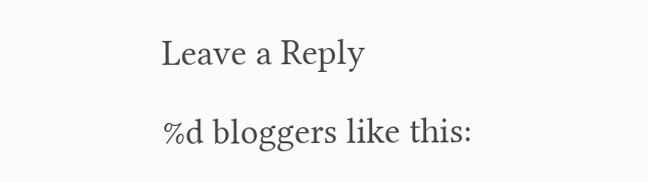Leave a Reply

%d bloggers like this: